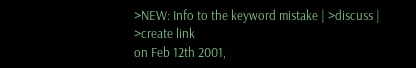>NEW: Info to the keyword mistake | >discuss | >create link
on Feb 12th 2001,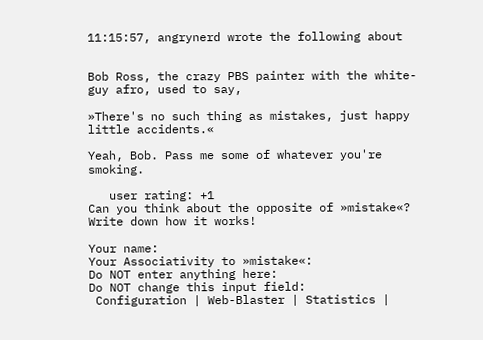11:15:57, angrynerd wrote the following about


Bob Ross, the crazy PBS painter with the white-guy afro, used to say,

»There's no such thing as mistakes, just happy little accidents.«

Yeah, Bob. Pass me some of whatever you're smoking.

   user rating: +1
Can you think about the opposite of »mistake«? Write down how it works!

Your name:
Your Associativity to »mistake«:
Do NOT enter anything here:
Do NOT change this input field:
 Configuration | Web-Blaster | Statistics |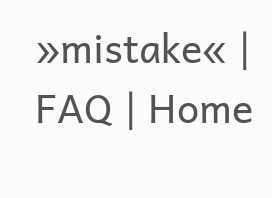»mistake« | FAQ | Home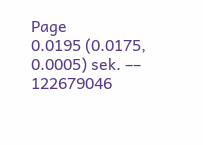Page
0.0195 (0.0175, 0.0005) sek. –– 122679046